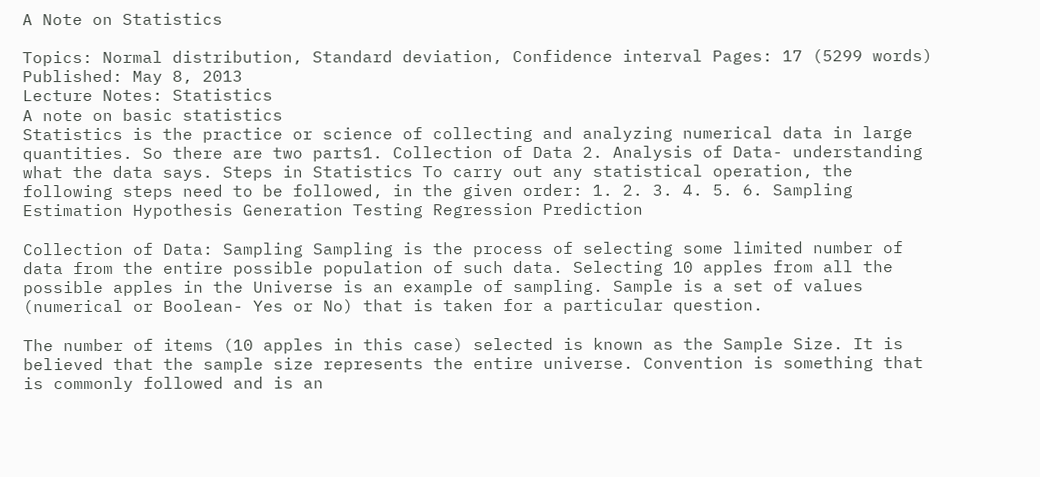A Note on Statistics

Topics: Normal distribution, Standard deviation, Confidence interval Pages: 17 (5299 words) Published: May 8, 2013
Lecture Notes: Statistics
A note on basic statistics
Statistics is the practice or science of collecting and analyzing numerical data in large quantities. So there are two parts1. Collection of Data 2. Analysis of Data- understanding what the data says. Steps in Statistics To carry out any statistical operation, the following steps need to be followed, in the given order: 1. 2. 3. 4. 5. 6. Sampling Estimation Hypothesis Generation Testing Regression Prediction

Collection of Data: Sampling Sampling is the process of selecting some limited number of data from the entire possible population of such data. Selecting 10 apples from all the possible apples in the Universe is an example of sampling. Sample is a set of values (numerical or Boolean- Yes or No) that is taken for a particular question.

The number of items (10 apples in this case) selected is known as the Sample Size. It is believed that the sample size represents the entire universe. Convention is something that is commonly followed and is an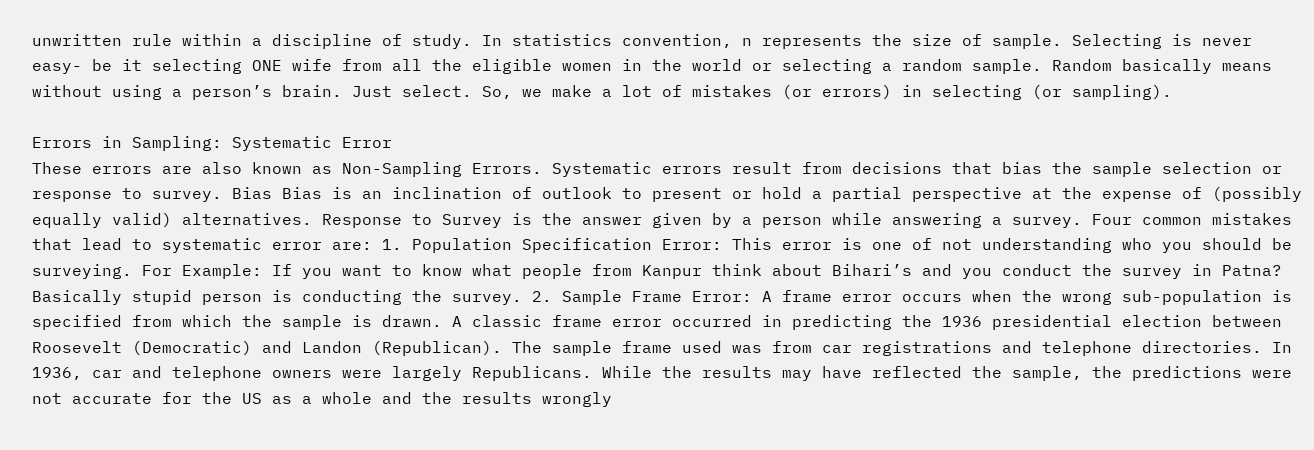unwritten rule within a discipline of study. In statistics convention, n represents the size of sample. Selecting is never easy- be it selecting ONE wife from all the eligible women in the world or selecting a random sample. Random basically means without using a person’s brain. Just select. So, we make a lot of mistakes (or errors) in selecting (or sampling).

Errors in Sampling: Systematic Error
These errors are also known as Non-Sampling Errors. Systematic errors result from decisions that bias the sample selection or response to survey. Bias Bias is an inclination of outlook to present or hold a partial perspective at the expense of (possibly equally valid) alternatives. Response to Survey is the answer given by a person while answering a survey. Four common mistakes that lead to systematic error are: 1. Population Specification Error: This error is one of not understanding who you should be surveying. For Example: If you want to know what people from Kanpur think about Bihari’s and you conduct the survey in Patna? Basically stupid person is conducting the survey. 2. Sample Frame Error: A frame error occurs when the wrong sub-population is specified from which the sample is drawn. A classic frame error occurred in predicting the 1936 presidential election between Roosevelt (Democratic) and Landon (Republican). The sample frame used was from car registrations and telephone directories. In 1936, car and telephone owners were largely Republicans. While the results may have reflected the sample, the predictions were not accurate for the US as a whole and the results wrongly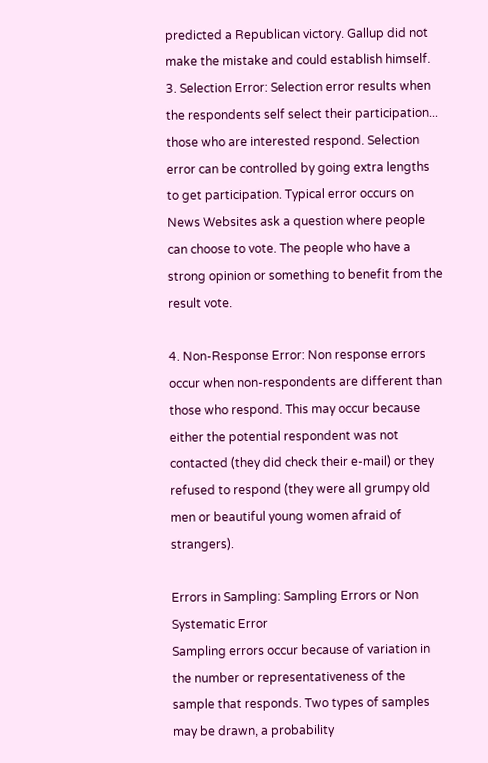predicted a Republican victory. Gallup did not make the mistake and could establish himself. 3. Selection Error: Selection error results when the respondents self select their participation... those who are interested respond. Selection error can be controlled by going extra lengths to get participation. Typical error occurs on News Websites ask a question where people can choose to vote. The people who have a strong opinion or something to benefit from the result vote.

4. Non-Response Error: Non response errors occur when non-respondents are different than those who respond. This may occur because either the potential respondent was not contacted (they did check their e-mail) or they refused to respond (they were all grumpy old men or beautiful young women afraid of strangers).

Errors in Sampling: Sampling Errors or Non Systematic Error
Sampling errors occur because of variation in the number or representativeness of the sample that responds. Two types of samples may be drawn, a probability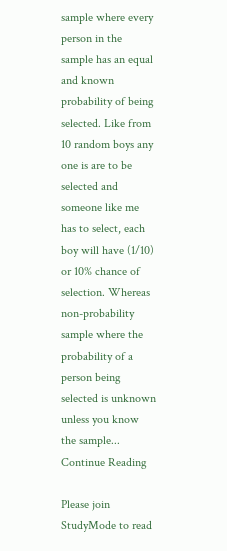sample where every person in the sample has an equal and known probability of being selected. Like from 10 random boys any one is are to be selected and someone like me has to select, each boy will have (1/10) or 10% chance of selection. Whereas non-probability sample where the probability of a person being selected is unknown unless you know the sample...
Continue Reading

Please join StudyMode to read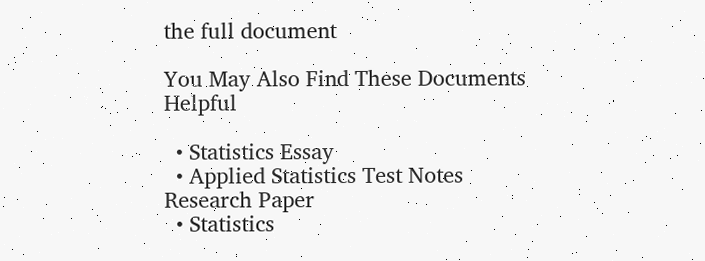the full document

You May Also Find These Documents Helpful

  • Statistics Essay
  • Applied Statistics Test Notes Research Paper
  • Statistics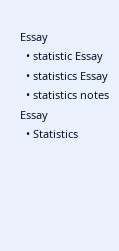Essay
  • statistic Essay
  • statistics Essay
  • statistics notes Essay
  • Statistics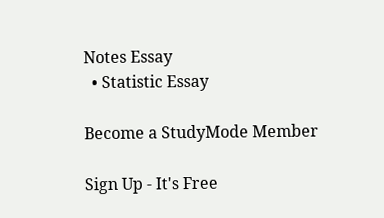Notes Essay
  • Statistic Essay

Become a StudyMode Member

Sign Up - It's Free